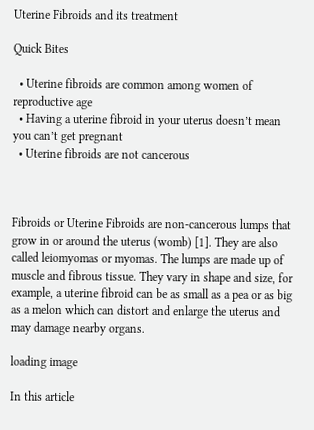Uterine Fibroids and its treatment

Quick Bites

  • Uterine fibroids are common among women of reproductive age
  • Having a uterine fibroid in your uterus doesn’t mean you can’t get pregnant
  • Uterine fibroids are not cancerous



Fibroids or Uterine Fibroids are non-cancerous lumps that grow in or around the uterus (womb) [1]. They are also called leiomyomas or myomas. The lumps are made up of muscle and fibrous tissue. They vary in shape and size, for example, a uterine fibroid can be as small as a pea or as big as a melon which can distort and enlarge the uterus and may damage nearby organs.

loading image

In this article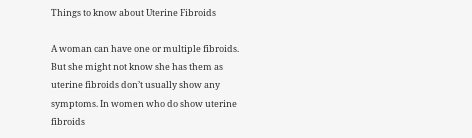Things to know about Uterine Fibroids

A woman can have one or multiple fibroids. But she might not know she has them as uterine fibroids don’t usually show any symptoms. In women who do show uterine fibroids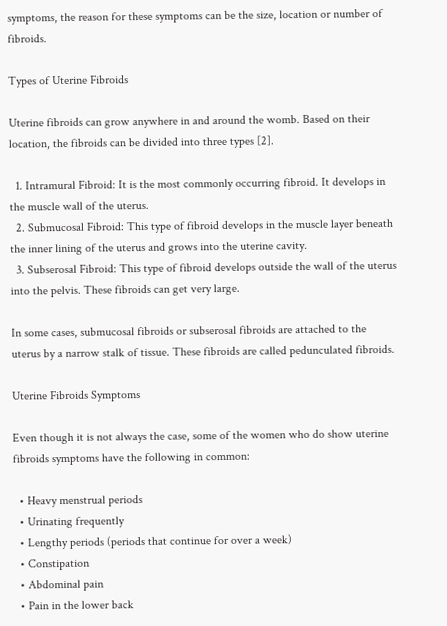symptoms, the reason for these symptoms can be the size, location or number of fibroids.

Types of Uterine Fibroids

Uterine fibroids can grow anywhere in and around the womb. Based on their location, the fibroids can be divided into three types [2].

  1. Intramural Fibroid: It is the most commonly occurring fibroid. It develops in the muscle wall of the uterus.
  2. Submucosal Fibroid: This type of fibroid develops in the muscle layer beneath the inner lining of the uterus and grows into the uterine cavity.
  3. Subserosal Fibroid: This type of fibroid develops outside the wall of the uterus into the pelvis. These fibroids can get very large.

In some cases, submucosal fibroids or subserosal fibroids are attached to the uterus by a narrow stalk of tissue. These fibroids are called pedunculated fibroids.

Uterine Fibroids Symptoms

Even though it is not always the case, some of the women who do show uterine fibroids symptoms have the following in common:

  • Heavy menstrual periods
  • Urinating frequently
  • Lengthy periods (periods that continue for over a week)
  • Constipation
  • Abdominal pain
  • Pain in the lower back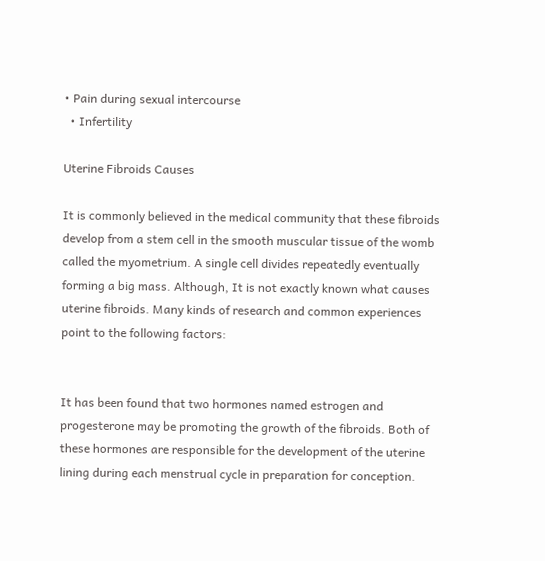• Pain during sexual intercourse
  • Infertility

Uterine Fibroids Causes

It is commonly believed in the medical community that these fibroids develop from a stem cell in the smooth muscular tissue of the womb called the myometrium. A single cell divides repeatedly eventually forming a big mass. Although, It is not exactly known what causes uterine fibroids. Many kinds of research and common experiences point to the following factors:


It has been found that two hormones named estrogen and progesterone may be promoting the growth of the fibroids. Both of these hormones are responsible for the development of the uterine lining during each menstrual cycle in preparation for conception.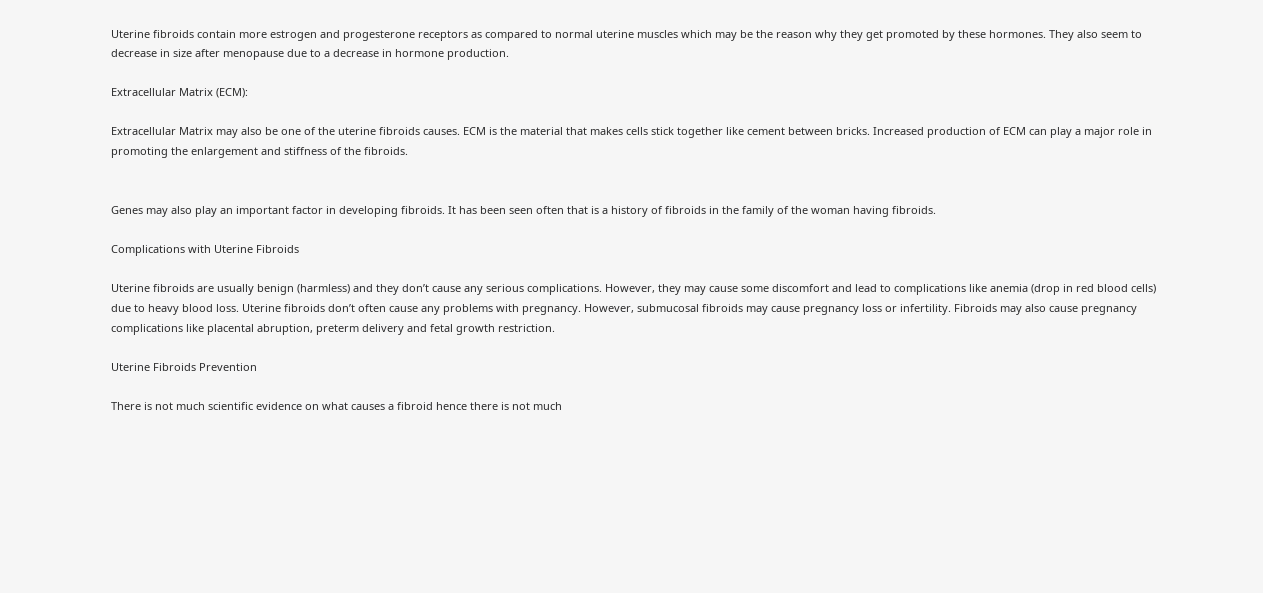Uterine fibroids contain more estrogen and progesterone receptors as compared to normal uterine muscles which may be the reason why they get promoted by these hormones. They also seem to decrease in size after menopause due to a decrease in hormone production.

Extracellular Matrix (ECM):

Extracellular Matrix may also be one of the uterine fibroids causes. ECM is the material that makes cells stick together like cement between bricks. Increased production of ECM can play a major role in promoting the enlargement and stiffness of the fibroids.


Genes may also play an important factor in developing fibroids. It has been seen often that is a history of fibroids in the family of the woman having fibroids.

Complications with Uterine Fibroids

Uterine fibroids are usually benign (harmless) and they don’t cause any serious complications. However, they may cause some discomfort and lead to complications like anemia (drop in red blood cells) due to heavy blood loss. Uterine fibroids don’t often cause any problems with pregnancy. However, submucosal fibroids may cause pregnancy loss or infertility. Fibroids may also cause pregnancy complications like placental abruption, preterm delivery and fetal growth restriction.

Uterine Fibroids Prevention

There is not much scientific evidence on what causes a fibroid hence there is not much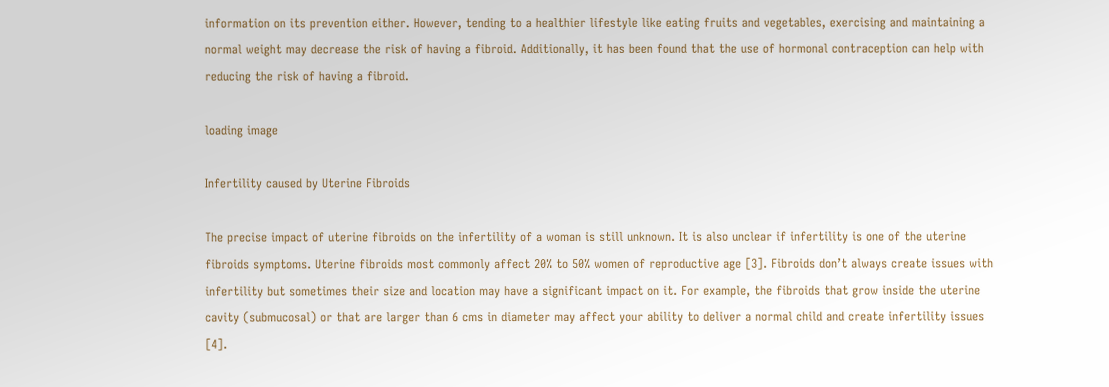information on its prevention either. However, tending to a healthier lifestyle like eating fruits and vegetables, exercising and maintaining a normal weight may decrease the risk of having a fibroid. Additionally, it has been found that the use of hormonal contraception can help with reducing the risk of having a fibroid.

loading image

Infertility caused by Uterine Fibroids

The precise impact of uterine fibroids on the infertility of a woman is still unknown. It is also unclear if infertility is one of the uterine fibroids symptoms. Uterine fibroids most commonly affect 20% to 50% women of reproductive age [3]. Fibroids don’t always create issues with infertility but sometimes their size and location may have a significant impact on it. For example, the fibroids that grow inside the uterine cavity (submucosal) or that are larger than 6 cms in diameter may affect your ability to deliver a normal child and create infertility issues [4].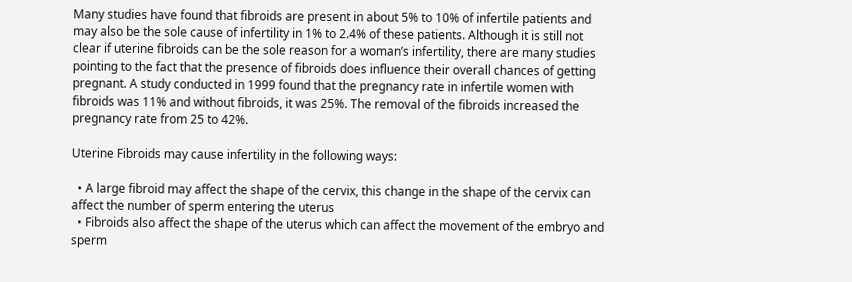Many studies have found that fibroids are present in about 5% to 10% of infertile patients and may also be the sole cause of infertility in 1% to 2.4% of these patients. Although it is still not clear if uterine fibroids can be the sole reason for a woman’s infertility, there are many studies pointing to the fact that the presence of fibroids does influence their overall chances of getting pregnant. A study conducted in 1999 found that the pregnancy rate in infertile women with fibroids was 11% and without fibroids, it was 25%. The removal of the fibroids increased the pregnancy rate from 25 to 42%.

Uterine Fibroids may cause infertility in the following ways:

  • A large fibroid may affect the shape of the cervix, this change in the shape of the cervix can affect the number of sperm entering the uterus
  • Fibroids also affect the shape of the uterus which can affect the movement of the embryo and sperm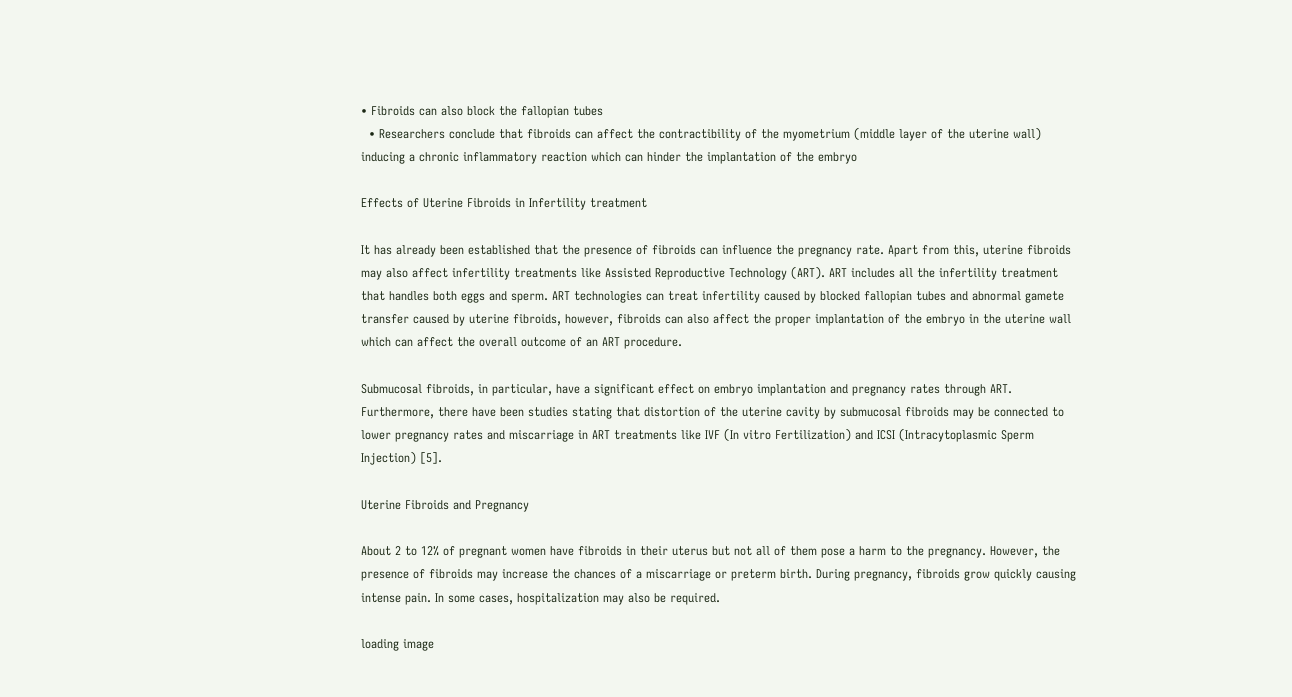• Fibroids can also block the fallopian tubes
  • Researchers conclude that fibroids can affect the contractibility of the myometrium (middle layer of the uterine wall) inducing a chronic inflammatory reaction which can hinder the implantation of the embryo

Effects of Uterine Fibroids in Infertility treatment

It has already been established that the presence of fibroids can influence the pregnancy rate. Apart from this, uterine fibroids may also affect infertility treatments like Assisted Reproductive Technology (ART). ART includes all the infertility treatment that handles both eggs and sperm. ART technologies can treat infertility caused by blocked fallopian tubes and abnormal gamete transfer caused by uterine fibroids, however, fibroids can also affect the proper implantation of the embryo in the uterine wall which can affect the overall outcome of an ART procedure.

Submucosal fibroids, in particular, have a significant effect on embryo implantation and pregnancy rates through ART. Furthermore, there have been studies stating that distortion of the uterine cavity by submucosal fibroids may be connected to lower pregnancy rates and miscarriage in ART treatments like IVF (In vitro Fertilization) and ICSI (Intracytoplasmic Sperm Injection) [5].

Uterine Fibroids and Pregnancy

About 2 to 12% of pregnant women have fibroids in their uterus but not all of them pose a harm to the pregnancy. However, the presence of fibroids may increase the chances of a miscarriage or preterm birth. During pregnancy, fibroids grow quickly causing intense pain. In some cases, hospitalization may also be required.

loading image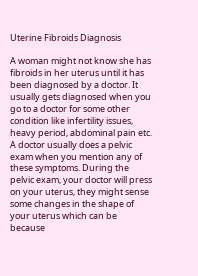Uterine Fibroids Diagnosis

A woman might not know she has fibroids in her uterus until it has been diagnosed by a doctor. It usually gets diagnosed when you go to a doctor for some other condition like infertility issues, heavy period, abdominal pain etc. A doctor usually does a pelvic exam when you mention any of these symptoms. During the pelvic exam, your doctor will press on your uterus, they might sense some changes in the shape of your uterus which can be because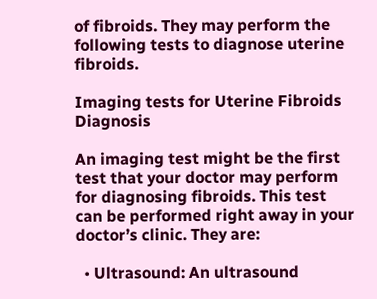of fibroids. They may perform the following tests to diagnose uterine fibroids.

Imaging tests for Uterine Fibroids Diagnosis

An imaging test might be the first test that your doctor may perform for diagnosing fibroids. This test can be performed right away in your doctor’s clinic. They are:

  • Ultrasound: An ultrasound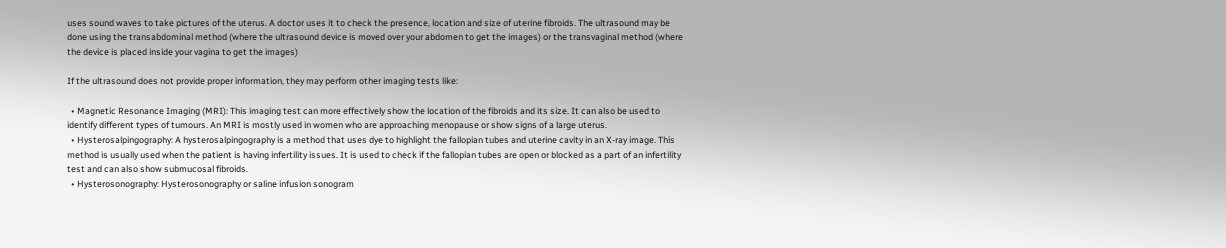uses sound waves to take pictures of the uterus. A doctor uses it to check the presence, location and size of uterine fibroids. The ultrasound may be done using the transabdominal method (where the ultrasound device is moved over your abdomen to get the images) or the transvaginal method (where the device is placed inside your vagina to get the images)

If the ultrasound does not provide proper information, they may perform other imaging tests like:

  • Magnetic Resonance Imaging (MRI): This imaging test can more effectively show the location of the fibroids and its size. It can also be used to identify different types of tumours. An MRI is mostly used in women who are approaching menopause or show signs of a large uterus.
  • Hysterosalpingography: A hysterosalpingography is a method that uses dye to highlight the fallopian tubes and uterine cavity in an X-ray image. This method is usually used when the patient is having infertility issues. It is used to check if the fallopian tubes are open or blocked as a part of an infertility test and can also show submucosal fibroids.
  • Hysterosonography: Hysterosonography or saline infusion sonogram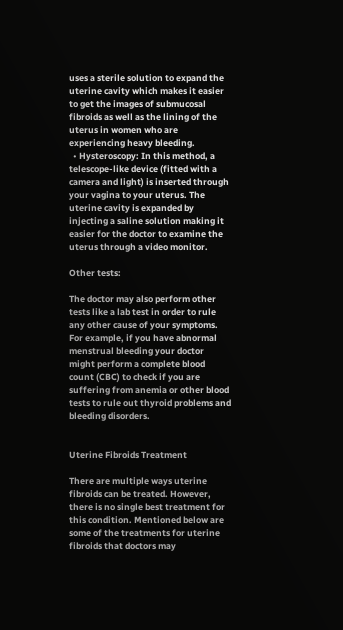uses a sterile solution to expand the uterine cavity which makes it easier to get the images of submucosal fibroids as well as the lining of the uterus in women who are experiencing heavy bleeding.
  • Hysteroscopy: In this method, a telescope-like device (fitted with a camera and light) is inserted through your vagina to your uterus. The uterine cavity is expanded by injecting a saline solution making it easier for the doctor to examine the uterus through a video monitor.

Other tests:

The doctor may also perform other tests like a lab test in order to rule any other cause of your symptoms. For example, if you have abnormal menstrual bleeding your doctor might perform a complete blood count (CBC) to check if you are suffering from anemia or other blood tests to rule out thyroid problems and bleeding disorders.


Uterine Fibroids Treatment

There are multiple ways uterine fibroids can be treated. However, there is no single best treatment for this condition. Mentioned below are some of the treatments for uterine fibroids that doctors may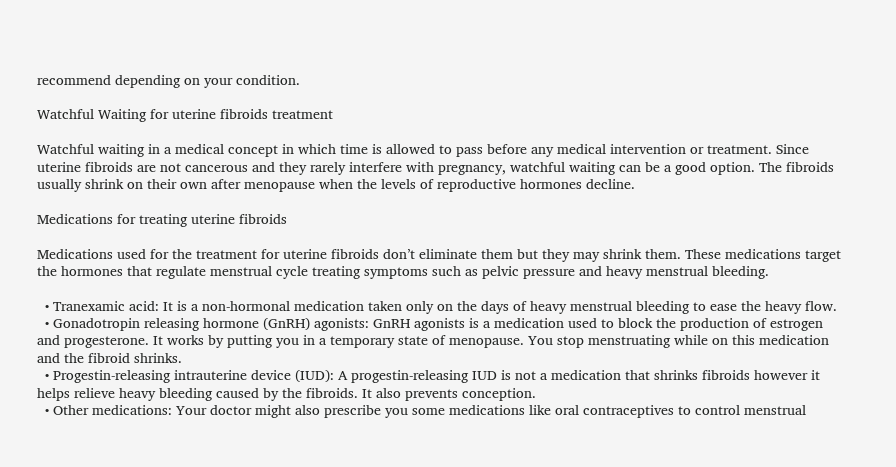recommend depending on your condition.

Watchful Waiting for uterine fibroids treatment

Watchful waiting in a medical concept in which time is allowed to pass before any medical intervention or treatment. Since uterine fibroids are not cancerous and they rarely interfere with pregnancy, watchful waiting can be a good option. The fibroids usually shrink on their own after menopause when the levels of reproductive hormones decline.

Medications for treating uterine fibroids

Medications used for the treatment for uterine fibroids don’t eliminate them but they may shrink them. These medications target the hormones that regulate menstrual cycle treating symptoms such as pelvic pressure and heavy menstrual bleeding.

  • Tranexamic acid: It is a non-hormonal medication taken only on the days of heavy menstrual bleeding to ease the heavy flow.
  • Gonadotropin releasing hormone (GnRH) agonists: GnRH agonists is a medication used to block the production of estrogen and progesterone. It works by putting you in a temporary state of menopause. You stop menstruating while on this medication and the fibroid shrinks.
  • Progestin-releasing intrauterine device (IUD): A progestin-releasing IUD is not a medication that shrinks fibroids however it helps relieve heavy bleeding caused by the fibroids. It also prevents conception.
  • Other medications: Your doctor might also prescribe you some medications like oral contraceptives to control menstrual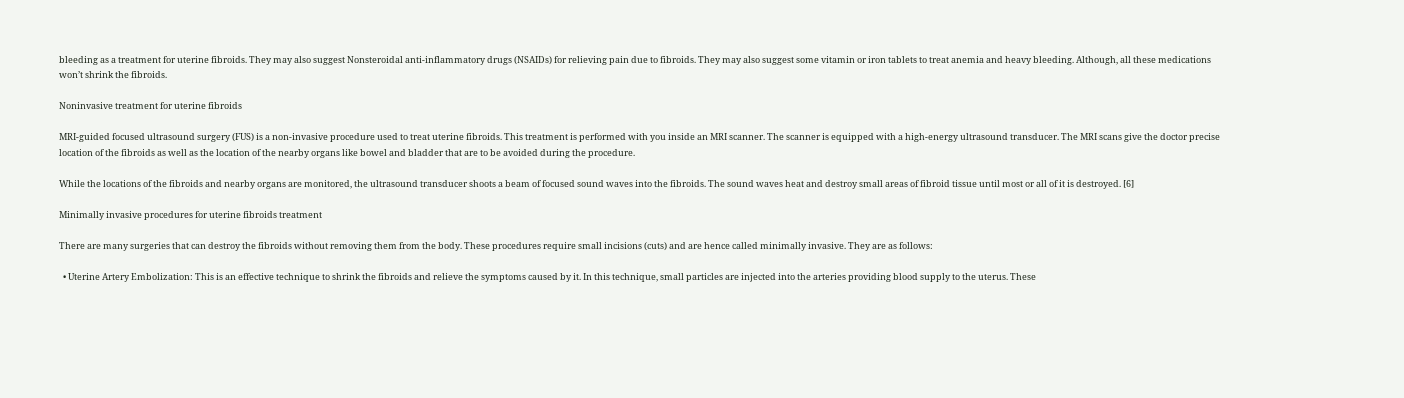bleeding as a treatment for uterine fibroids. They may also suggest Nonsteroidal anti-inflammatory drugs (NSAIDs) for relieving pain due to fibroids. They may also suggest some vitamin or iron tablets to treat anemia and heavy bleeding. Although, all these medications won’t shrink the fibroids.

Noninvasive treatment for uterine fibroids

MRI-guided focused ultrasound surgery (FUS) is a non-invasive procedure used to treat uterine fibroids. This treatment is performed with you inside an MRI scanner. The scanner is equipped with a high-energy ultrasound transducer. The MRI scans give the doctor precise location of the fibroids as well as the location of the nearby organs like bowel and bladder that are to be avoided during the procedure.

While the locations of the fibroids and nearby organs are monitored, the ultrasound transducer shoots a beam of focused sound waves into the fibroids. The sound waves heat and destroy small areas of fibroid tissue until most or all of it is destroyed. [6]

Minimally invasive procedures for uterine fibroids treatment

There are many surgeries that can destroy the fibroids without removing them from the body. These procedures require small incisions (cuts) and are hence called minimally invasive. They are as follows:

  • Uterine Artery Embolization: This is an effective technique to shrink the fibroids and relieve the symptoms caused by it. In this technique, small particles are injected into the arteries providing blood supply to the uterus. These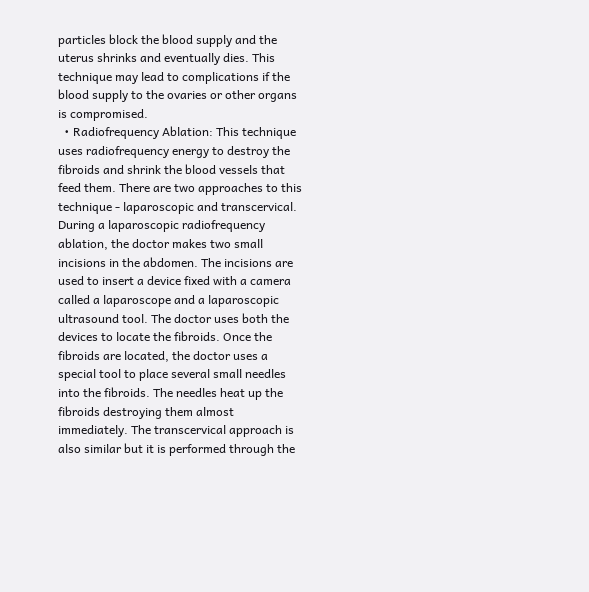particles block the blood supply and the uterus shrinks and eventually dies. This technique may lead to complications if the blood supply to the ovaries or other organs is compromised.
  • Radiofrequency Ablation: This technique uses radiofrequency energy to destroy the fibroids and shrink the blood vessels that feed them. There are two approaches to this technique - laparoscopic and transcervical. During a laparoscopic radiofrequency ablation, the doctor makes two small incisions in the abdomen. The incisions are used to insert a device fixed with a camera called a laparoscope and a laparoscopic ultrasound tool. The doctor uses both the devices to locate the fibroids. Once the fibroids are located, the doctor uses a special tool to place several small needles into the fibroids. The needles heat up the fibroids destroying them almost immediately. The transcervical approach is also similar but it is performed through the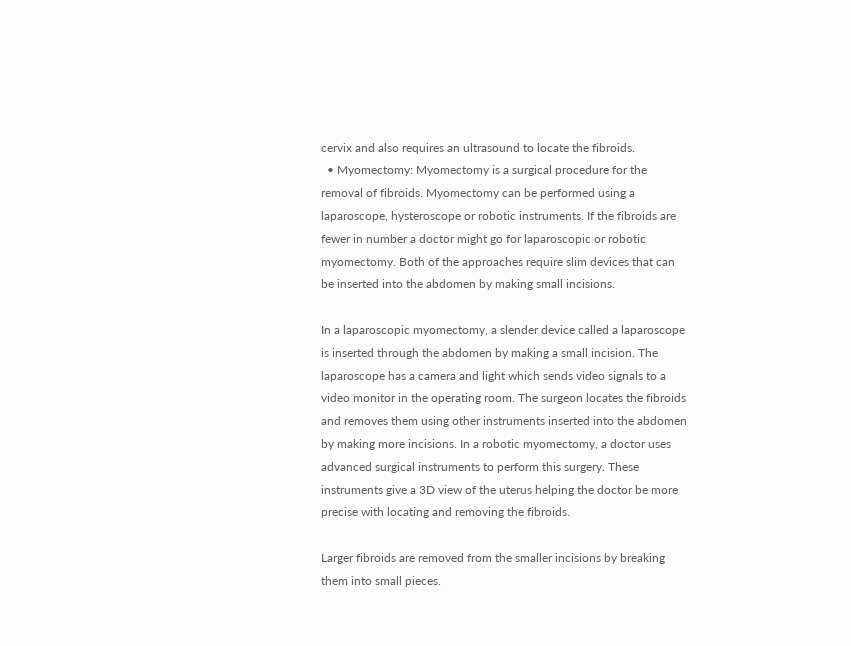cervix and also requires an ultrasound to locate the fibroids.
  • Myomectomy: Myomectomy is a surgical procedure for the removal of fibroids. Myomectomy can be performed using a laparoscope, hysteroscope or robotic instruments. If the fibroids are fewer in number a doctor might go for laparoscopic or robotic myomectomy. Both of the approaches require slim devices that can be inserted into the abdomen by making small incisions.

In a laparoscopic myomectomy, a slender device called a laparoscope is inserted through the abdomen by making a small incision. The laparoscope has a camera and light which sends video signals to a video monitor in the operating room. The surgeon locates the fibroids and removes them using other instruments inserted into the abdomen by making more incisions. In a robotic myomectomy, a doctor uses advanced surgical instruments to perform this surgery. These instruments give a 3D view of the uterus helping the doctor be more precise with locating and removing the fibroids.

Larger fibroids are removed from the smaller incisions by breaking them into small pieces.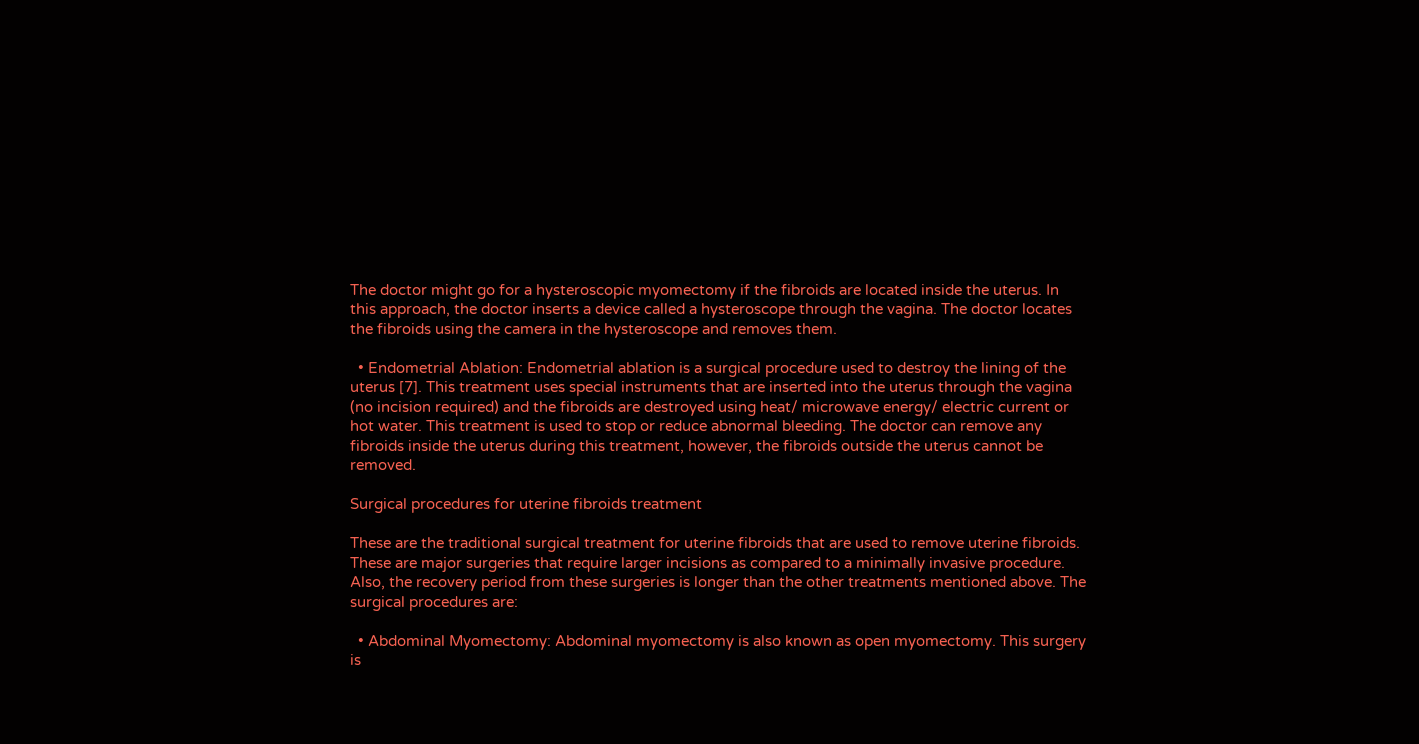The doctor might go for a hysteroscopic myomectomy if the fibroids are located inside the uterus. In this approach, the doctor inserts a device called a hysteroscope through the vagina. The doctor locates the fibroids using the camera in the hysteroscope and removes them.

  • Endometrial Ablation: Endometrial ablation is a surgical procedure used to destroy the lining of the uterus [7]. This treatment uses special instruments that are inserted into the uterus through the vagina (no incision required) and the fibroids are destroyed using heat/ microwave energy/ electric current or hot water. This treatment is used to stop or reduce abnormal bleeding. The doctor can remove any fibroids inside the uterus during this treatment, however, the fibroids outside the uterus cannot be removed.

Surgical procedures for uterine fibroids treatment

These are the traditional surgical treatment for uterine fibroids that are used to remove uterine fibroids. These are major surgeries that require larger incisions as compared to a minimally invasive procedure. Also, the recovery period from these surgeries is longer than the other treatments mentioned above. The surgical procedures are:

  • Abdominal Myomectomy: Abdominal myomectomy is also known as open myomectomy. This surgery is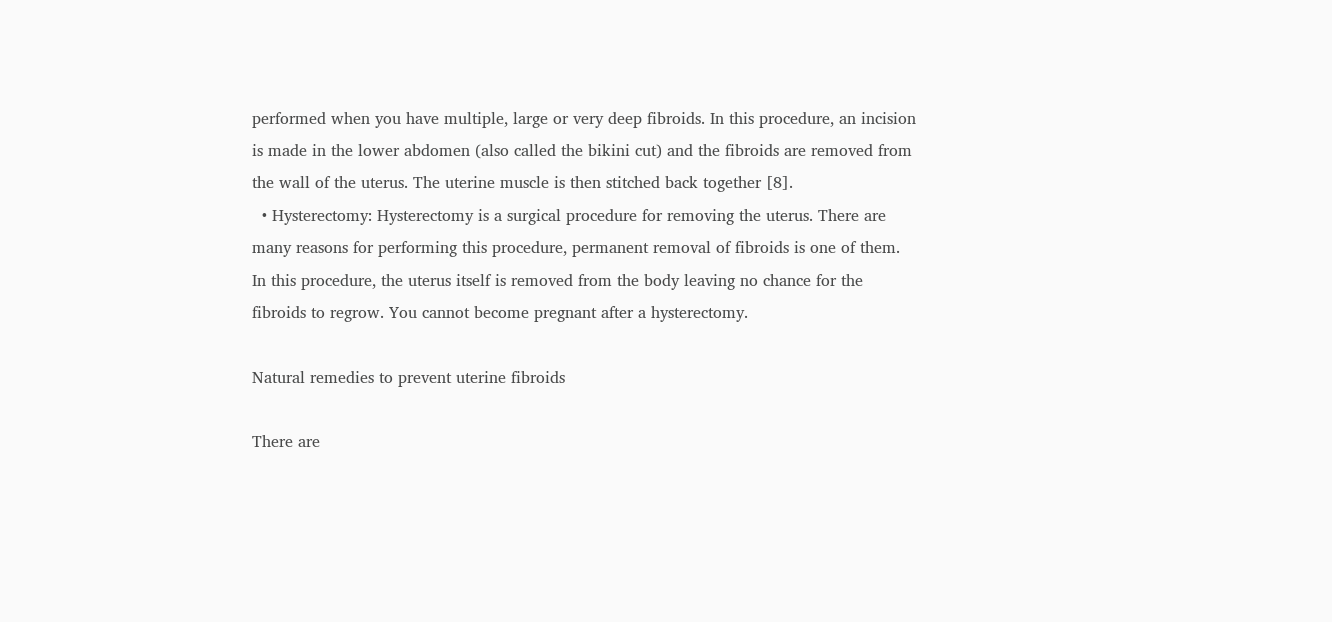performed when you have multiple, large or very deep fibroids. In this procedure, an incision is made in the lower abdomen (also called the bikini cut) and the fibroids are removed from the wall of the uterus. The uterine muscle is then stitched back together [8].
  • Hysterectomy: Hysterectomy is a surgical procedure for removing the uterus. There are many reasons for performing this procedure, permanent removal of fibroids is one of them. In this procedure, the uterus itself is removed from the body leaving no chance for the fibroids to regrow. You cannot become pregnant after a hysterectomy.

Natural remedies to prevent uterine fibroids

There are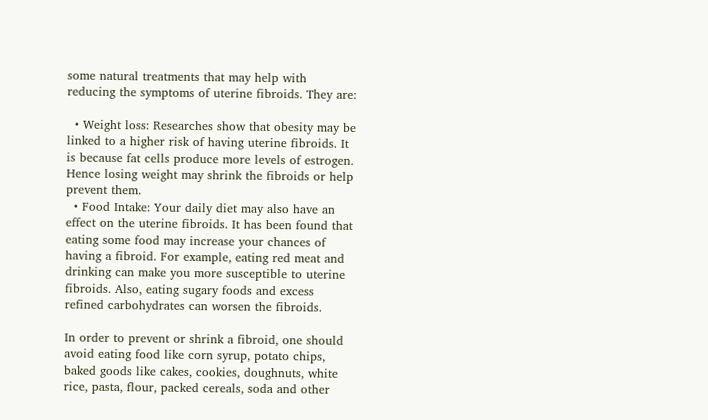some natural treatments that may help with reducing the symptoms of uterine fibroids. They are:

  • Weight loss: Researches show that obesity may be linked to a higher risk of having uterine fibroids. It is because fat cells produce more levels of estrogen. Hence losing weight may shrink the fibroids or help prevent them.
  • Food Intake: Your daily diet may also have an effect on the uterine fibroids. It has been found that eating some food may increase your chances of having a fibroid. For example, eating red meat and drinking can make you more susceptible to uterine fibroids. Also, eating sugary foods and excess refined carbohydrates can worsen the fibroids.

In order to prevent or shrink a fibroid, one should avoid eating food like corn syrup, potato chips, baked goods like cakes, cookies, doughnuts, white rice, pasta, flour, packed cereals, soda and other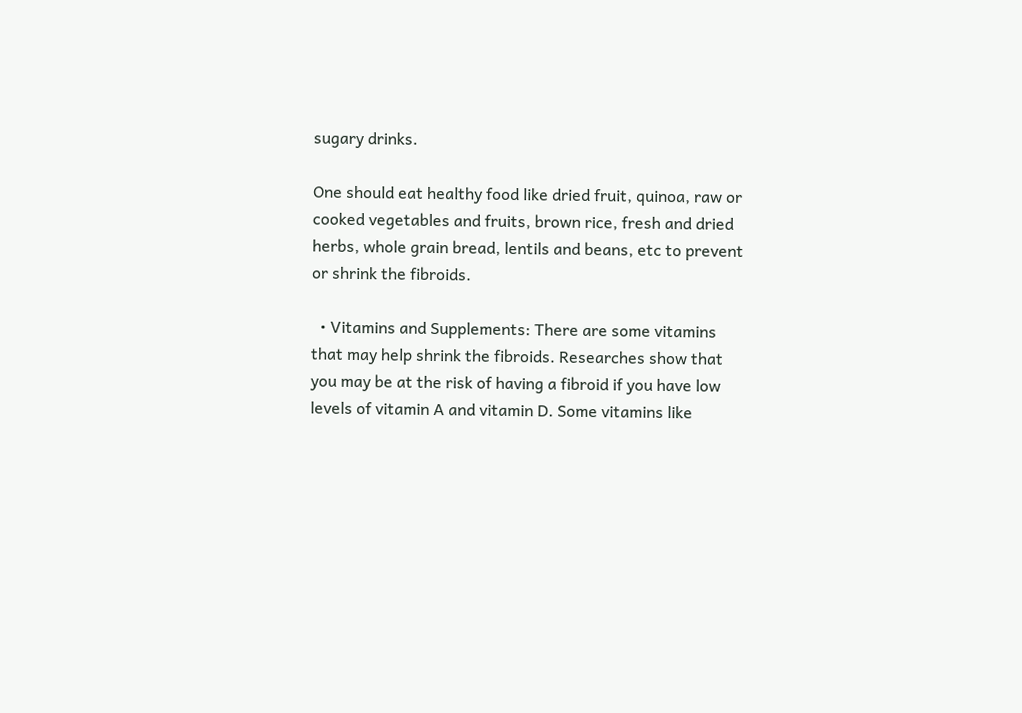sugary drinks.

One should eat healthy food like dried fruit, quinoa, raw or cooked vegetables and fruits, brown rice, fresh and dried herbs, whole grain bread, lentils and beans, etc to prevent or shrink the fibroids.

  • Vitamins and Supplements: There are some vitamins that may help shrink the fibroids. Researches show that you may be at the risk of having a fibroid if you have low levels of vitamin A and vitamin D. Some vitamins like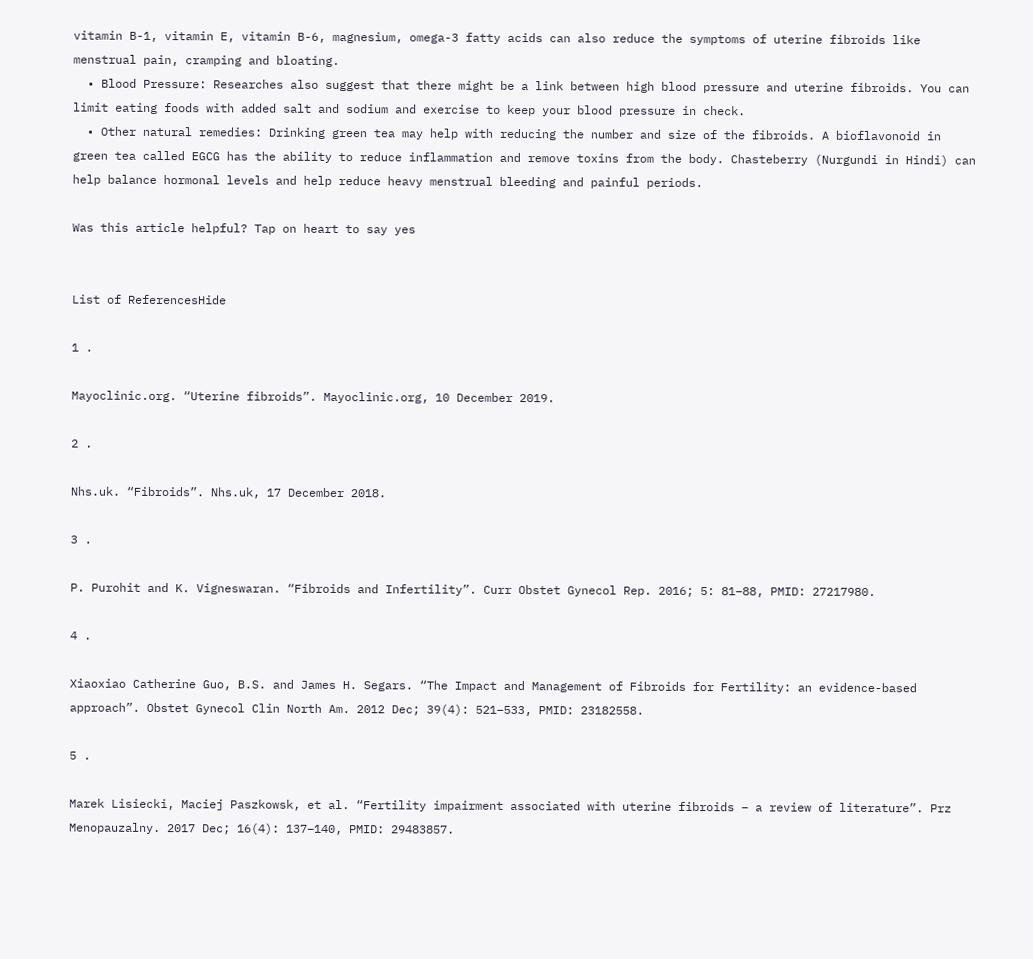vitamin B-1, vitamin E, vitamin B-6, magnesium, omega-3 fatty acids can also reduce the symptoms of uterine fibroids like menstrual pain, cramping and bloating.
  • Blood Pressure: Researches also suggest that there might be a link between high blood pressure and uterine fibroids. You can limit eating foods with added salt and sodium and exercise to keep your blood pressure in check.
  • Other natural remedies: Drinking green tea may help with reducing the number and size of the fibroids. A bioflavonoid in green tea called EGCG has the ability to reduce inflammation and remove toxins from the body. Chasteberry (Nurgundi in Hindi) can help balance hormonal levels and help reduce heavy menstrual bleeding and painful periods.

Was this article helpful? Tap on heart to say yes


List of ReferencesHide

1 .

Mayoclinic.org. “Uterine fibroids”. Mayoclinic.org, 10 December 2019.

2 .

Nhs.uk. “Fibroids”. Nhs.uk, 17 December 2018.

3 .

P. Purohit and K. Vigneswaran. “Fibroids and Infertility”. Curr Obstet Gynecol Rep. 2016; 5: 81–88, PMID: 27217980.

4 .

Xiaoxiao Catherine Guo, B.S. and James H. Segars. “The Impact and Management of Fibroids for Fertility: an evidence-based approach”. Obstet Gynecol Clin North Am. 2012 Dec; 39(4): 521–533, PMID: 23182558.

5 .

Marek Lisiecki, Maciej Paszkowsk, et al. “Fertility impairment associated with uterine fibroids – a review of literature”. Prz Menopauzalny. 2017 Dec; 16(4): 137–140, PMID: 29483857.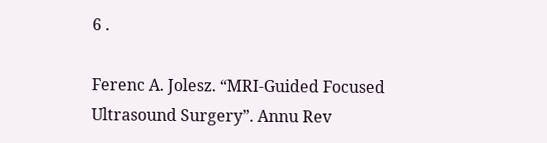6 .

Ferenc A. Jolesz. “MRI-Guided Focused Ultrasound Surgery”. Annu Rev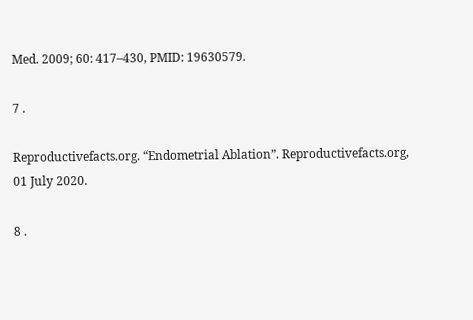Med. 2009; 60: 417–430, PMID: 19630579.

7 .

Reproductivefacts.org. “Endometrial Ablation”. Reproductivefacts.org, 01 July 2020.

8 .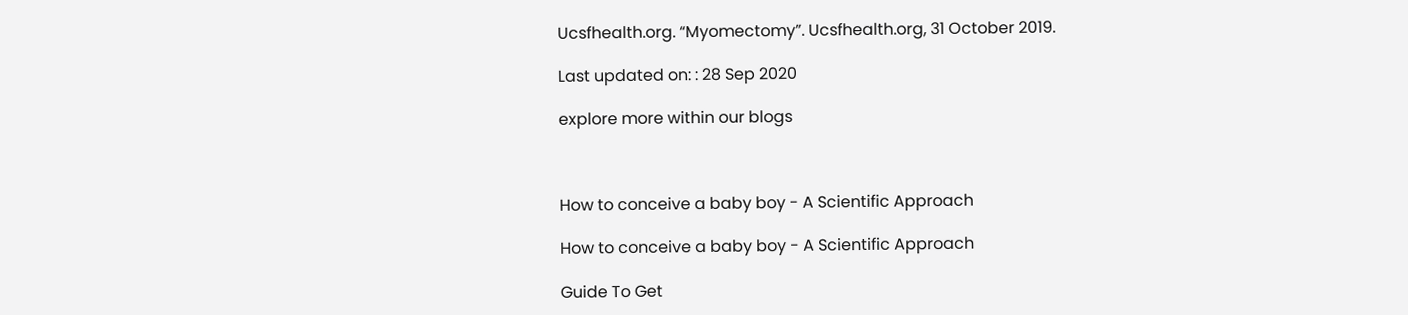Ucsfhealth.org. “Myomectomy”. Ucsfhealth.org, 31 October 2019.

Last updated on: : 28 Sep 2020

explore more within our blogs



How to conceive a baby boy - A Scientific Approach

How to conceive a baby boy - A Scientific Approach

Guide To Get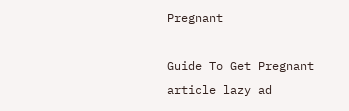Pregnant

Guide To Get Pregnant
article lazy ad